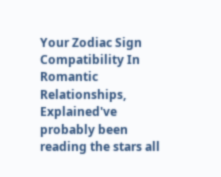Your Zodiac Sign Compatibility In Romantic Relationships, Explained've probably been reading the stars all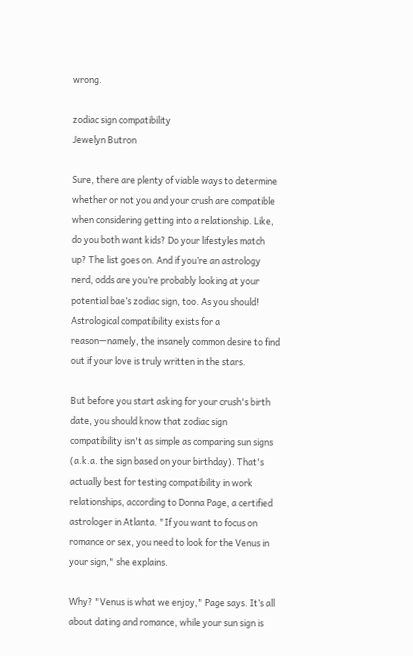wrong.

zodiac sign compatibility
Jewelyn Butron

Sure, there are plenty of viable ways to determine whether or not you and your crush are compatible when considering getting into a relationship. Like, do you both want kids? Do your lifestyles match up? The list goes on. And if you’re an astrology nerd, odds are you’re probably looking at your potential bae’s zodiac sign, too. As you should! Astrological compatibility exists for a reason—namely, the insanely common desire to find out if your love is truly written in the stars.

But before you start asking for your crush's birth date, you should know that zodiac sign compatibility isn't as simple as comparing sun signs (a.k.a. the sign based on your birthday). That's actually best for testing compatibility in work relationships, according to Donna Page, a certified astrologer in Atlanta. "If you want to focus on romance or sex, you need to look for the Venus in your sign," she explains.

Why? "Venus is what we enjoy," Page says. It’s all about dating and romance, while your sun sign is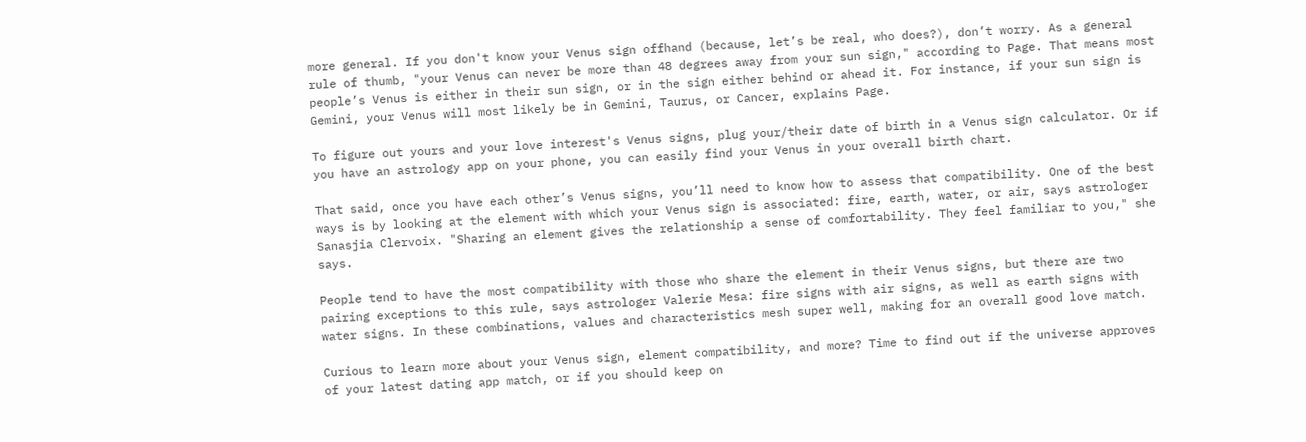more general. If you don't know your Venus sign offhand (because, let’s be real, who does?), don’t worry. As a general rule of thumb, "your Venus can never be more than 48 degrees away from your sun sign," according to Page. That means most people’s Venus is either in their sun sign, or in the sign either behind or ahead it. For instance, if your sun sign is Gemini, your Venus will most likely be in Gemini, Taurus, or Cancer, explains Page.

To figure out yours and your love interest's Venus signs, plug your/their date of birth in a Venus sign calculator. Or if you have an astrology app on your phone, you can easily find your Venus in your overall birth chart.

That said, once you have each other’s Venus signs, you’ll need to know how to assess that compatibility. One of the best ways is by looking at the element with which your Venus sign is associated: fire, earth, water, or air, says astrologer Sanasjia Clervoix. "Sharing an element gives the relationship a sense of comfortability. They feel familiar to you," she says.

People tend to have the most compatibility with those who share the element in their Venus signs, but there are two pairing exceptions to this rule, says astrologer Valerie Mesa: fire signs with air signs, as well as earth signs with water signs. In these combinations, values and characteristics mesh super well, making for an overall good love match.

Curious to learn more about your Venus sign, element compatibility, and more? Time to find out if the universe approves of your latest dating app match, or if you should keep on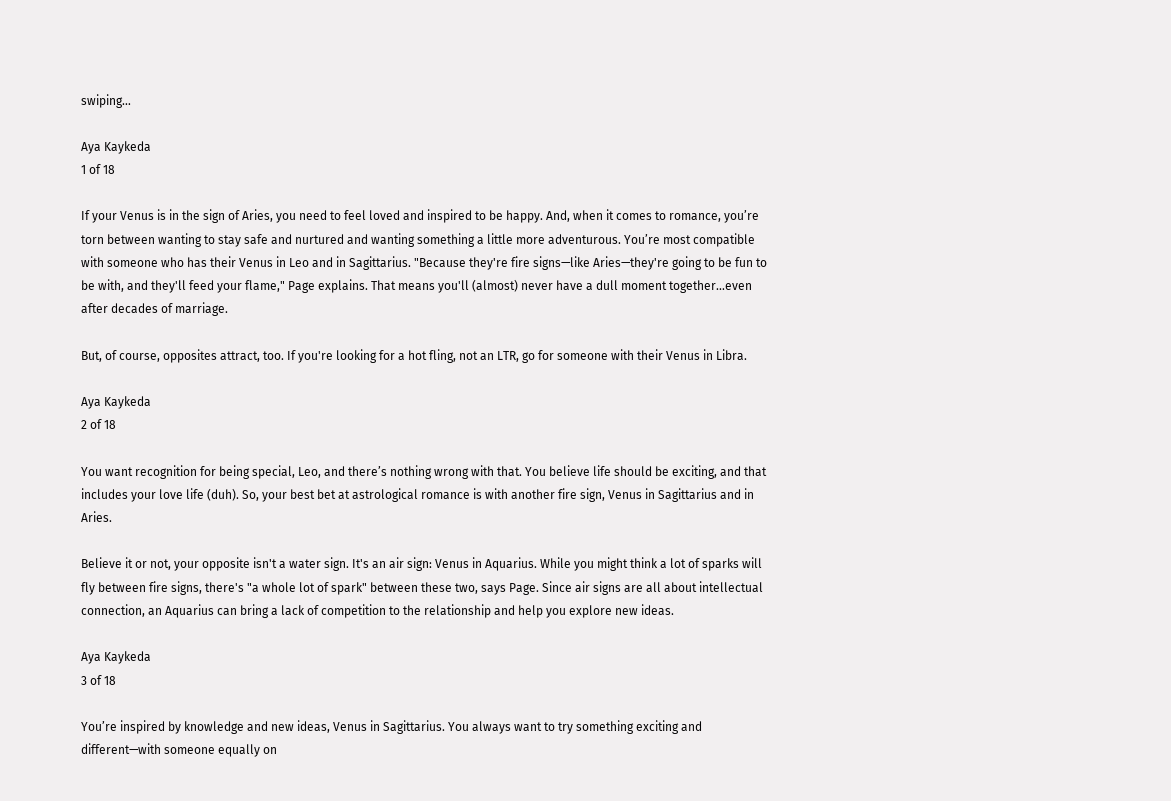swiping…

Aya Kaykeda
1 of 18

If your Venus is in the sign of Aries, you need to feel loved and inspired to be happy. And, when it comes to romance, you’re torn between wanting to stay safe and nurtured and wanting something a little more adventurous. You’re most compatible with someone who has their Venus in Leo and in Sagittarius. "Because they're fire signs—like Aries—they're going to be fun to be with, and they'll feed your flame," Page explains. That means you'll (almost) never have a dull moment together...even after decades of marriage.

But, of course, opposites attract, too. If you're looking for a hot fling, not an LTR, go for someone with their Venus in Libra.

Aya Kaykeda
2 of 18

You want recognition for being special, Leo, and there’s nothing wrong with that. You believe life should be exciting, and that includes your love life (duh). So, your best bet at astrological romance is with another fire sign, Venus in Sagittarius and in Aries.

Believe it or not, your opposite isn't a water sign. It's an air sign: Venus in Aquarius. While you might think a lot of sparks will fly between fire signs, there's "a whole lot of spark" between these two, says Page. Since air signs are all about intellectual connection, an Aquarius can bring a lack of competition to the relationship and help you explore new ideas.

Aya Kaykeda
3 of 18

You’re inspired by knowledge and new ideas, Venus in Sagittarius. You always want to try something exciting and different—with someone equally on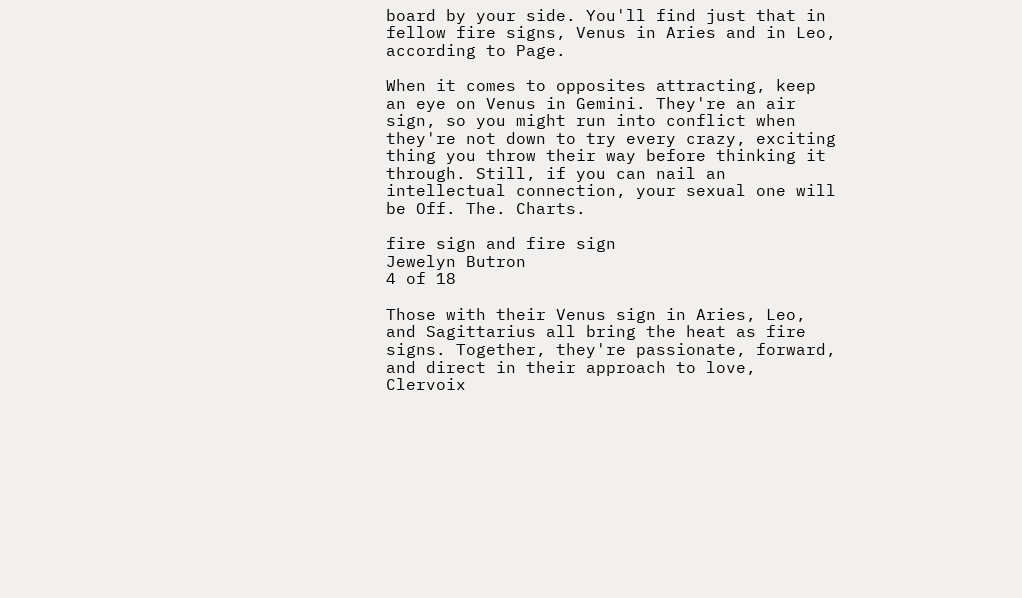board by your side. You'll find just that in fellow fire signs, Venus in Aries and in Leo, according to Page.

When it comes to opposites attracting, keep an eye on Venus in Gemini. They're an air sign, so you might run into conflict when they're not down to try every crazy, exciting thing you throw their way before thinking it through. Still, if you can nail an intellectual connection, your sexual one will be Off. The. Charts.

fire sign and fire sign
Jewelyn Butron
4 of 18

Those with their Venus sign in Aries, Leo, and Sagittarius all bring the heat as fire signs. Together, they're passionate, forward, and direct in their approach to love, Clervoix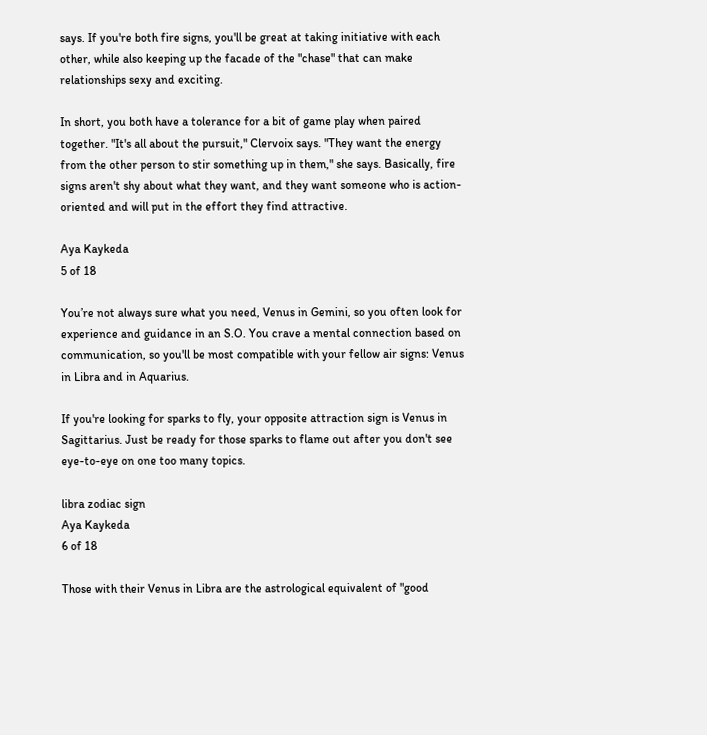says. If you're both fire signs, you'll be great at taking initiative with each other, while also keeping up the facade of the "chase" that can make relationships sexy and exciting.

In short, you both have a tolerance for a bit of game play when paired together. "It's all about the pursuit," Clervoix says. "They want the energy from the other person to stir something up in them," she says. Basically, fire signs aren't shy about what they want, and they want someone who is action-oriented and will put in the effort they find attractive.

Aya Kaykeda
5 of 18

You’re not always sure what you need, Venus in Gemini, so you often look for experience and guidance in an S.O. You crave a mental connection based on communication, so you'll be most compatible with your fellow air signs: Venus in Libra and in Aquarius.

If you're looking for sparks to fly, your opposite attraction sign is Venus in Sagittarius. Just be ready for those sparks to flame out after you don't see eye-to-eye on one too many topics.

libra zodiac sign
Aya Kaykeda
6 of 18

Those with their Venus in Libra are the astrological equivalent of "good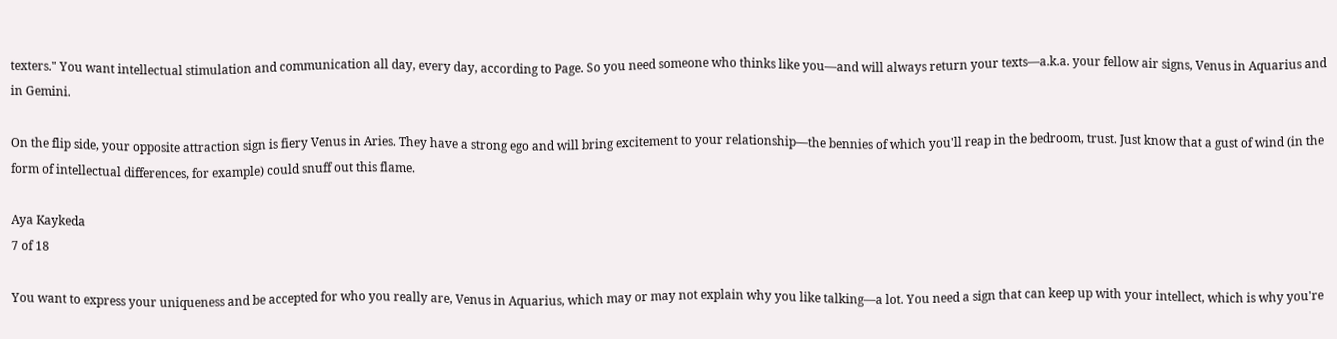texters." You want intellectual stimulation and communication all day, every day, according to Page. So you need someone who thinks like you—and will always return your texts—a.k.a. your fellow air signs, Venus in Aquarius and in Gemini.

On the flip side, your opposite attraction sign is fiery Venus in Aries. They have a strong ego and will bring excitement to your relationship—the bennies of which you'll reap in the bedroom, trust. Just know that a gust of wind (in the form of intellectual differences, for example) could snuff out this flame.

Aya Kaykeda
7 of 18

You want to express your uniqueness and be accepted for who you really are, Venus in Aquarius, which may or may not explain why you like talking—a lot. You need a sign that can keep up with your intellect, which is why you're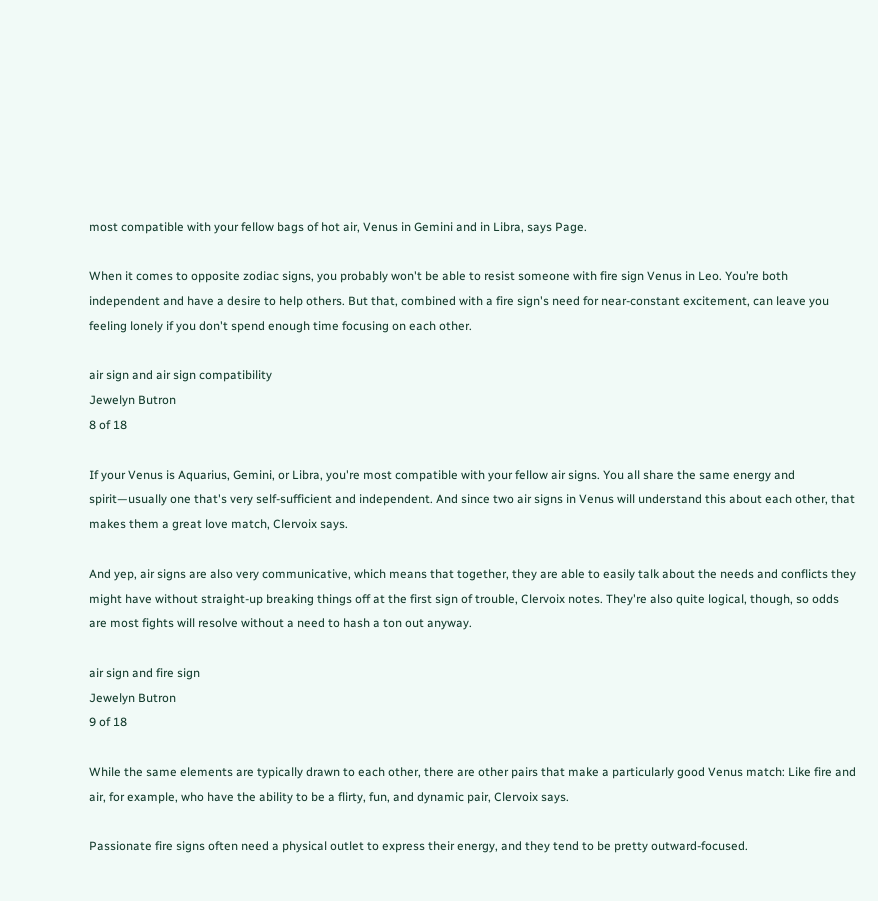most compatible with your fellow bags of hot air, Venus in Gemini and in Libra, says Page.

When it comes to opposite zodiac signs, you probably won't be able to resist someone with fire sign Venus in Leo. You’re both independent and have a desire to help others. But that, combined with a fire sign's need for near-constant excitement, can leave you feeling lonely if you don't spend enough time focusing on each other.

air sign and air sign compatibility
Jewelyn Butron
8 of 18

If your Venus is Aquarius, Gemini, or Libra, you're most compatible with your fellow air signs. You all share the same energy and spirit—usually one that's very self-sufficient and independent. And since two air signs in Venus will understand this about each other, that makes them a great love match, Clervoix says.

And yep, air signs are also very communicative, which means that together, they are able to easily talk about the needs and conflicts they might have without straight-up breaking things off at the first sign of trouble, Clervoix notes. They're also quite logical, though, so odds are most fights will resolve without a need to hash a ton out anyway.

air sign and fire sign
Jewelyn Butron
9 of 18

While the same elements are typically drawn to each other, there are other pairs that make a particularly good Venus match: Like fire and air, for example, who have the ability to be a flirty, fun, and dynamic pair, Clervoix says.

Passionate fire signs often need a physical outlet to express their energy, and they tend to be pretty outward-focused.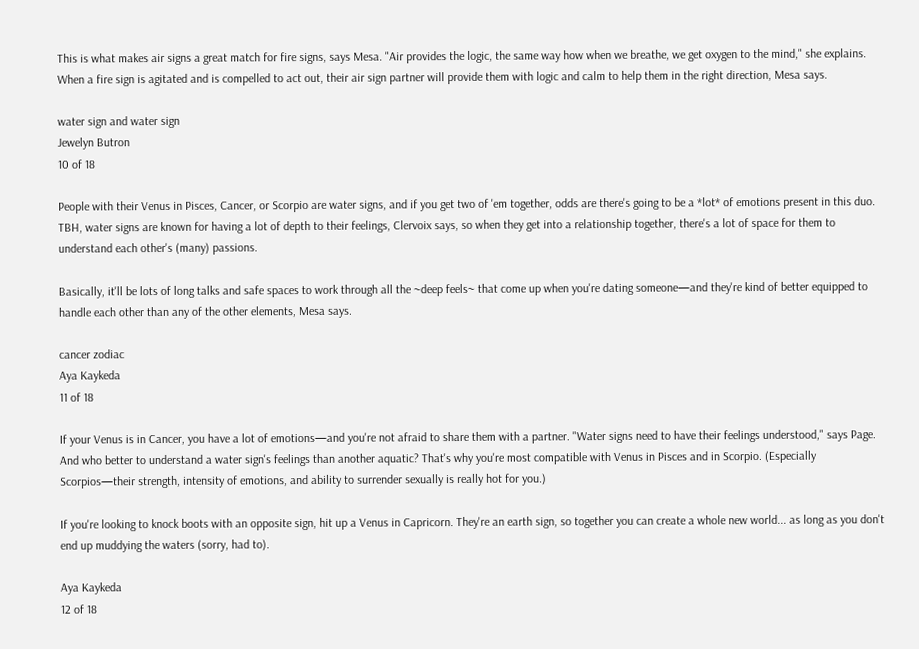This is what makes air signs a great match for fire signs, says Mesa. "Air provides the logic, the same way how when we breathe, we get oxygen to the mind," she explains. When a fire sign is agitated and is compelled to act out, their air sign partner will provide them with logic and calm to help them in the right direction, Mesa says.

water sign and water sign
Jewelyn Butron
10 of 18

People with their Venus in Pisces, Cancer, or Scorpio are water signs, and if you get two of 'em together, odds are there's going to be a *lot* of emotions present in this duo. TBH, water signs are known for having a lot of depth to their feelings, Clervoix says, so when they get into a relationship together, there's a lot of space for them to understand each other's (many) passions.

Basically, it'll be lots of long talks and safe spaces to work through all the ~deep feels~ that come up when you're dating someone—and they're kind of better equipped to handle each other than any of the other elements, Mesa says.

cancer zodiac
Aya Kaykeda
11 of 18

If your Venus is in Cancer, you have a lot of emotions—and you're not afraid to share them with a partner. "Water signs need to have their feelings understood," says Page. And who better to understand a water sign's feelings than another aquatic? That's why you're most compatible with Venus in Pisces and in Scorpio. (Especially Scorpios—their strength, intensity of emotions, and ability to surrender sexually is really hot for you.)

If you're looking to knock boots with an opposite sign, hit up a Venus in Capricorn. They're an earth sign, so together you can create a whole new world... as long as you don't end up muddying the waters (sorry, had to).

Aya Kaykeda
12 of 18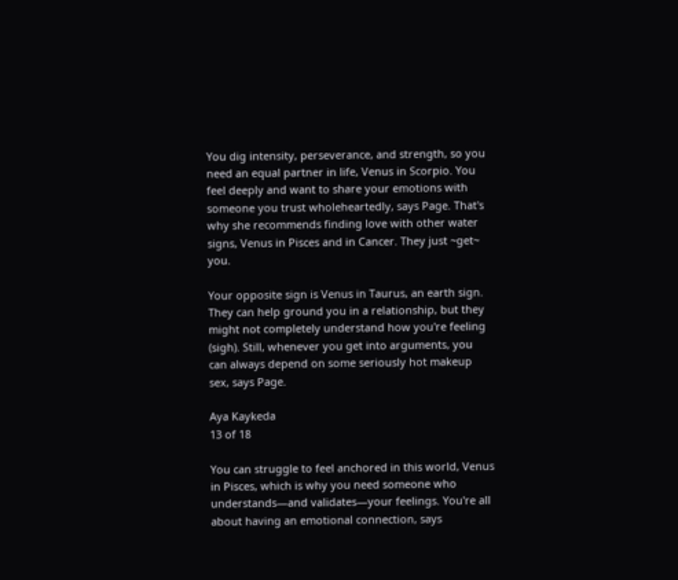You dig intensity, perseverance, and strength, so you need an equal partner in life, Venus in Scorpio. You feel deeply and want to share your emotions with someone you trust wholeheartedly, says Page. That's why she recommends finding love with other water signs, Venus in Pisces and in Cancer. They just ~get~ you.

Your opposite sign is Venus in Taurus, an earth sign. They can help ground you in a relationship, but they might not completely understand how you're feeling (sigh). Still, whenever you get into arguments, you can always depend on some seriously hot makeup sex, says Page.

Aya Kaykeda
13 of 18

You can struggle to feel anchored in this world, Venus in Pisces, which is why you need someone who understands—and validates—your feelings. You're all about having an emotional connection, says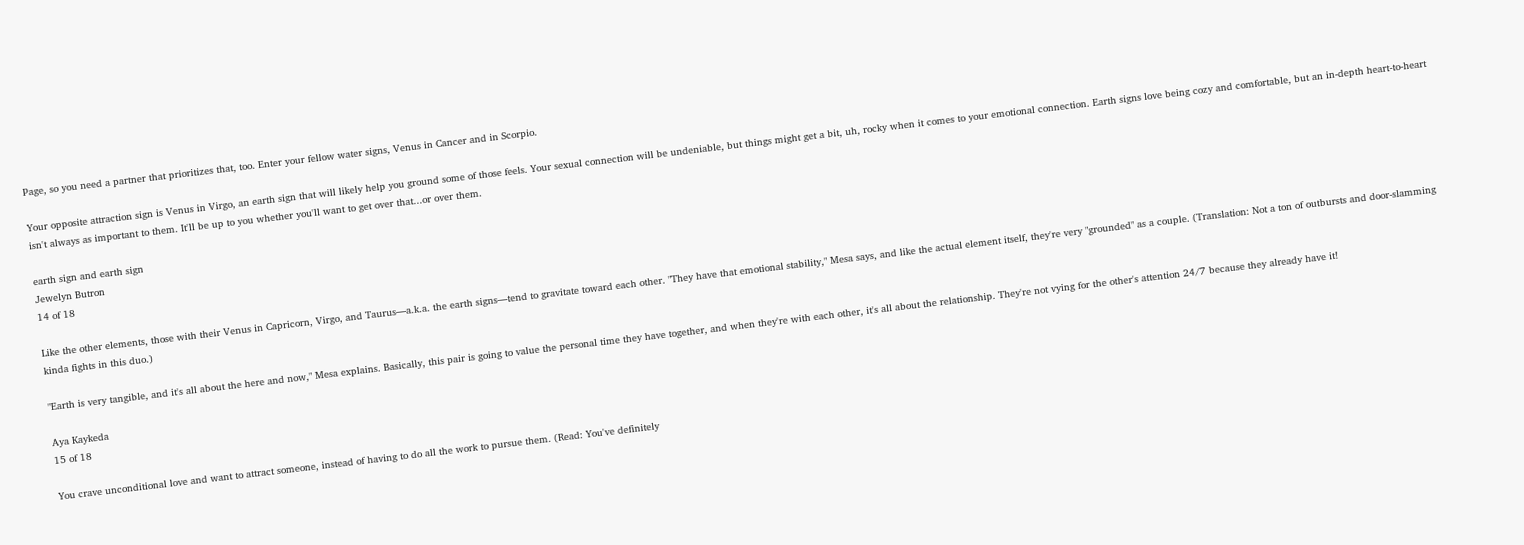Page, so you need a partner that prioritizes that, too. Enter your fellow water signs, Venus in Cancer and in Scorpio.

Your opposite attraction sign is Venus in Virgo, an earth sign that will likely help you ground some of those feels. Your sexual connection will be undeniable, but things might get a bit, uh, rocky when it comes to your emotional connection. Earth signs love being cozy and comfortable, but an in-depth heart-to-heart isn't always as important to them. It'll be up to you whether you'll want to get over that...or over them.

earth sign and earth sign
Jewelyn Butron
14 of 18

Like the other elements, those with their Venus in Capricorn, Virgo, and Taurus—a.k.a. the earth signs—tend to gravitate toward each other. "They have that emotional stability," Mesa says, and like the actual element itself, they're very "grounded" as a couple. (Translation: Not a ton of outbursts and door-slamming kinda fights in this duo.)

"Earth is very tangible, and it's all about the here and now," Mesa explains. Basically, this pair is going to value the personal time they have together, and when they're with each other, it's all about the relationship. They're not vying for the other's attention 24/7 because they already have it!

Aya Kaykeda
15 of 18

You crave unconditional love and want to attract someone, instead of having to do all the work to pursue them. (Read: You've definitely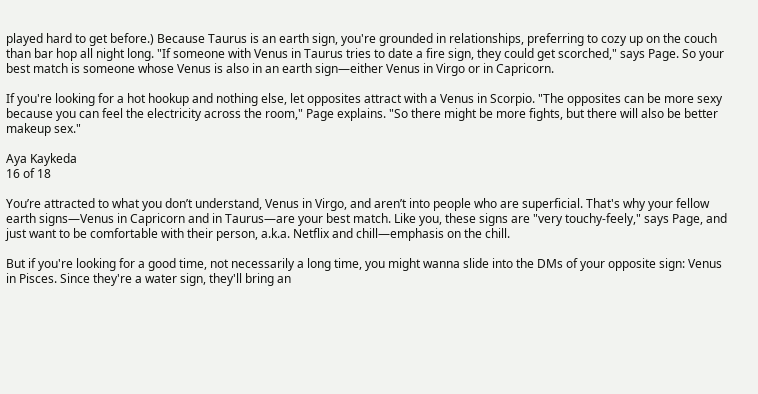played hard to get before.) Because Taurus is an earth sign, you're grounded in relationships, preferring to cozy up on the couch than bar hop all night long. "If someone with Venus in Taurus tries to date a fire sign, they could get scorched," says Page. So your best match is someone whose Venus is also in an earth sign—either Venus in Virgo or in Capricorn.

If you're looking for a hot hookup and nothing else, let opposites attract with a Venus in Scorpio. "The opposites can be more sexy because you can feel the electricity across the room," Page explains. "So there might be more fights, but there will also be better makeup sex."

Aya Kaykeda
16 of 18

You’re attracted to what you don’t understand, Venus in Virgo, and aren’t into people who are superficial. That's why your fellow earth signs—Venus in Capricorn and in Taurus—are your best match. Like you, these signs are "very touchy-feely," says Page, and just want to be comfortable with their person, a.k.a. Netflix and chill—emphasis on the chill.

But if you're looking for a good time, not necessarily a long time, you might wanna slide into the DMs of your opposite sign: Venus in Pisces. Since they're a water sign, they'll bring an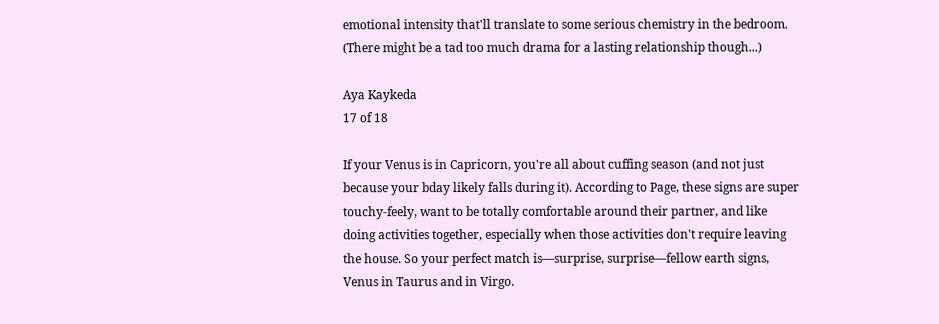emotional intensity that'll translate to some serious chemistry in the bedroom. (There might be a tad too much drama for a lasting relationship though...)

Aya Kaykeda
17 of 18

If your Venus is in Capricorn, you're all about cuffing season (and not just because your bday likely falls during it). According to Page, these signs are super touchy-feely, want to be totally comfortable around their partner, and like doing activities together, especially when those activities don't require leaving the house. So your perfect match is—surprise, surprise—fellow earth signs, Venus in Taurus and in Virgo.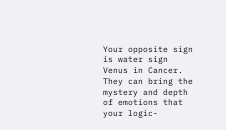Your opposite sign is water sign Venus in Cancer. They can bring the mystery and depth of emotions that your logic-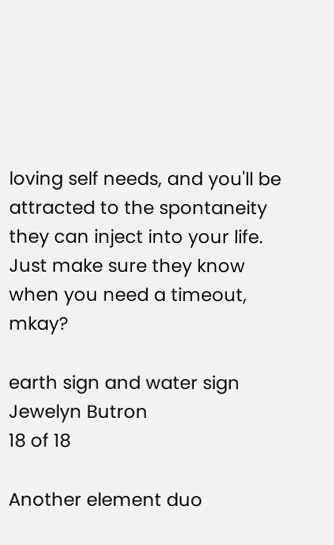loving self needs, and you'll be attracted to the spontaneity they can inject into your life. Just make sure they know when you need a timeout, mkay?

earth sign and water sign
Jewelyn Butron
18 of 18

Another element duo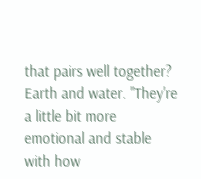that pairs well together? Earth and water. "They're a little bit more emotional and stable with how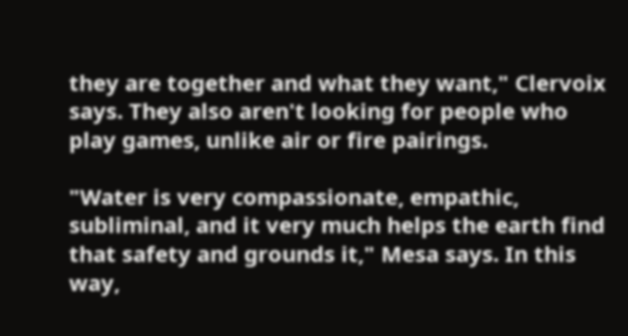they are together and what they want," Clervoix says. They also aren't looking for people who play games, unlike air or fire pairings.

"Water is very compassionate, empathic, subliminal, and it very much helps the earth find that safety and grounds it," Mesa says. In this way,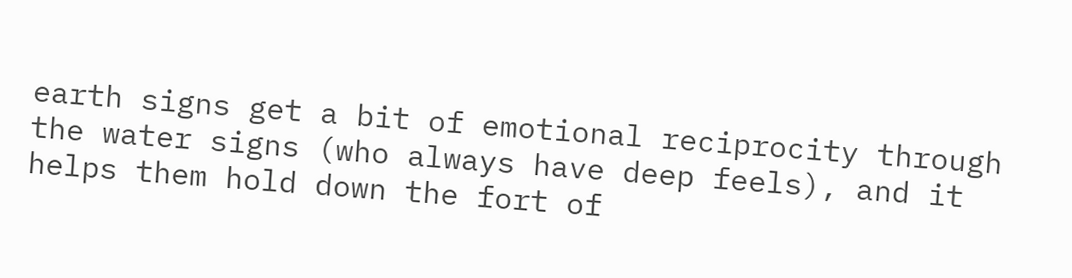earth signs get a bit of emotional reciprocity through the water signs (who always have deep feels), and it helps them hold down the fort of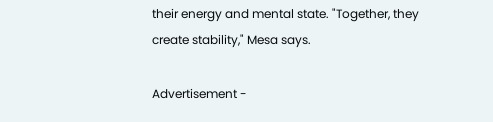their energy and mental state. "Together, they create stability," Mesa says.

Advertisement -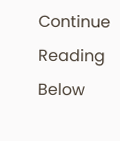Continue Reading Below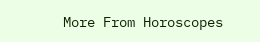More From Horoscopes